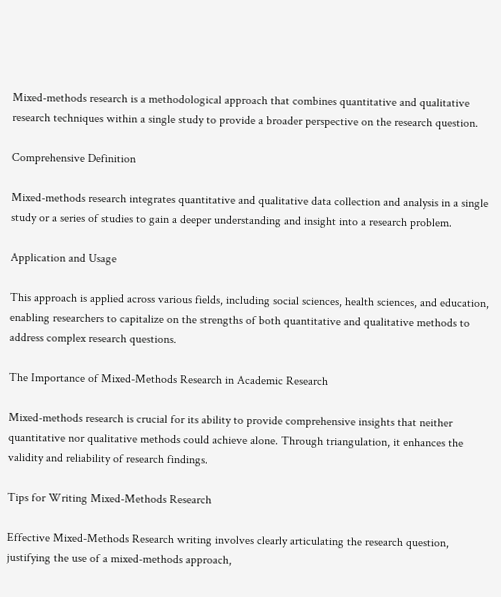Mixed-methods research is a methodological approach that combines quantitative and qualitative research techniques within a single study to provide a broader perspective on the research question.

Comprehensive Definition

Mixed-methods research integrates quantitative and qualitative data collection and analysis in a single study or a series of studies to gain a deeper understanding and insight into a research problem.

Application and Usage

This approach is applied across various fields, including social sciences, health sciences, and education, enabling researchers to capitalize on the strengths of both quantitative and qualitative methods to address complex research questions.

The Importance of Mixed-Methods Research in Academic Research

Mixed-methods research is crucial for its ability to provide comprehensive insights that neither quantitative nor qualitative methods could achieve alone. Through triangulation, it enhances the validity and reliability of research findings.

Tips for Writing Mixed-Methods Research

Effective Mixed-Methods Research writing involves clearly articulating the research question, justifying the use of a mixed-methods approach,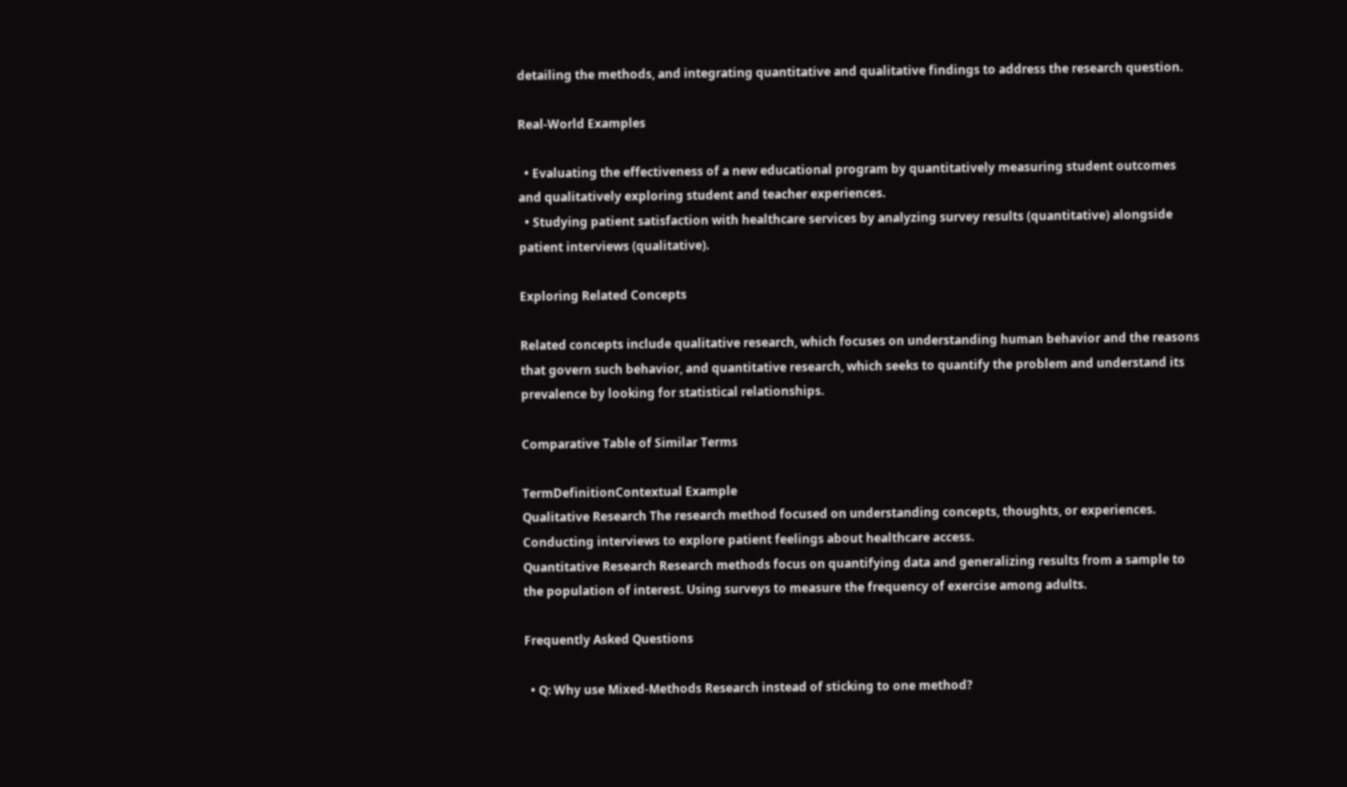detailing the methods, and integrating quantitative and qualitative findings to address the research question.

Real-World Examples

  • Evaluating the effectiveness of a new educational program by quantitatively measuring student outcomes and qualitatively exploring student and teacher experiences.
  • Studying patient satisfaction with healthcare services by analyzing survey results (quantitative) alongside patient interviews (qualitative).

Exploring Related Concepts

Related concepts include qualitative research, which focuses on understanding human behavior and the reasons that govern such behavior, and quantitative research, which seeks to quantify the problem and understand its prevalence by looking for statistical relationships.

Comparative Table of Similar Terms

TermDefinitionContextual Example
Qualitative Research The research method focused on understanding concepts, thoughts, or experiences. Conducting interviews to explore patient feelings about healthcare access.
Quantitative Research Research methods focus on quantifying data and generalizing results from a sample to the population of interest. Using surveys to measure the frequency of exercise among adults.

Frequently Asked Questions

  • Q: Why use Mixed-Methods Research instead of sticking to one method?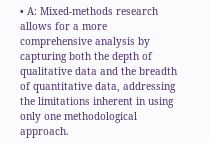• A: Mixed-methods research allows for a more comprehensive analysis by capturing both the depth of qualitative data and the breadth of quantitative data, addressing the limitations inherent in using only one methodological approach.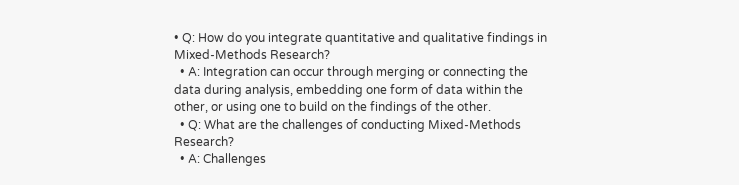• Q: How do you integrate quantitative and qualitative findings in Mixed-Methods Research?
  • A: Integration can occur through merging or connecting the data during analysis, embedding one form of data within the other, or using one to build on the findings of the other.
  • Q: What are the challenges of conducting Mixed-Methods Research?
  • A: Challenges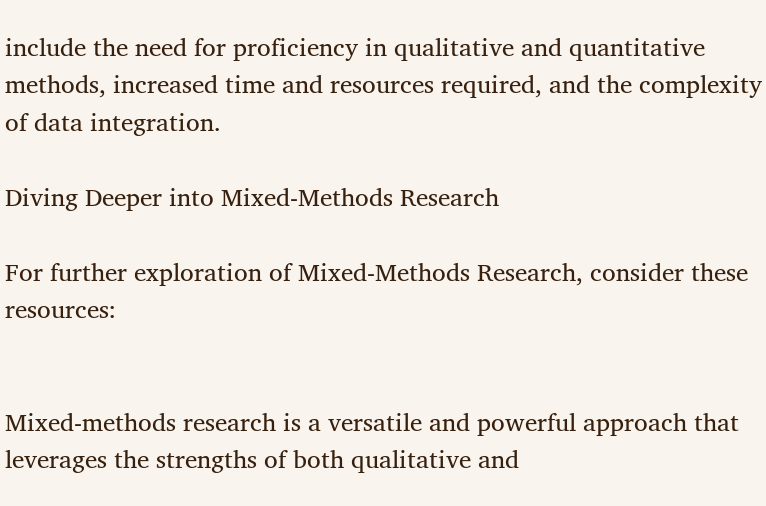include the need for proficiency in qualitative and quantitative methods, increased time and resources required, and the complexity of data integration.

Diving Deeper into Mixed-Methods Research

For further exploration of Mixed-Methods Research, consider these resources:


Mixed-methods research is a versatile and powerful approach that leverages the strengths of both qualitative and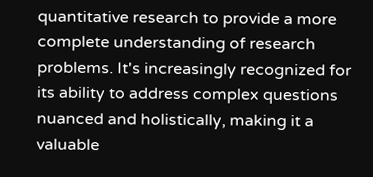quantitative research to provide a more complete understanding of research problems. It's increasingly recognized for its ability to address complex questions nuanced and holistically, making it a valuable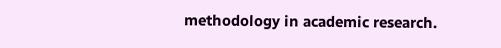methodology in academic research.